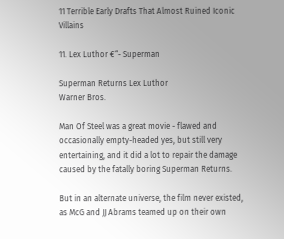11 Terrible Early Drafts That Almost Ruined Iconic Villains

11. Lex Luthor €“- Superman

Superman Returns Lex Luthor
Warner Bros.

Man Of Steel was a great movie - flawed and occasionally empty-headed yes, but still very entertaining, and it did a lot to repair the damage caused by the fatally boring Superman Returns.

But in an alternate universe, the film never existed, as McG and JJ Abrams teamed up on their own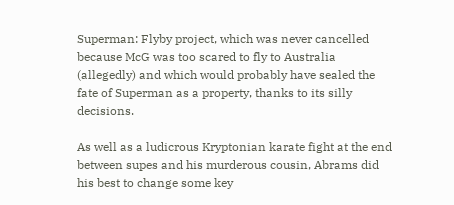Superman: Flyby project, which was never cancelled because McG was too scared to fly to Australia (allegedly) and which would probably have sealed the fate of Superman as a property, thanks to its silly decisions.

As well as a ludicrous Kryptonian karate fight at the end between supes and his murderous cousin, Abrams did his best to change some key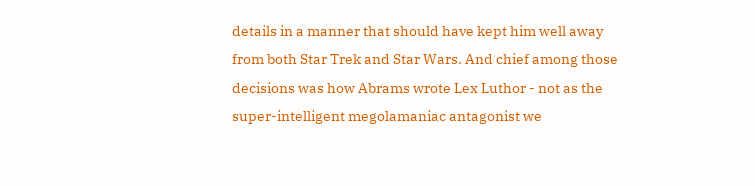details in a manner that should have kept him well away from both Star Trek and Star Wars. And chief among those decisions was how Abrams wrote Lex Luthor - not as the super-intelligent megolamaniac antagonist we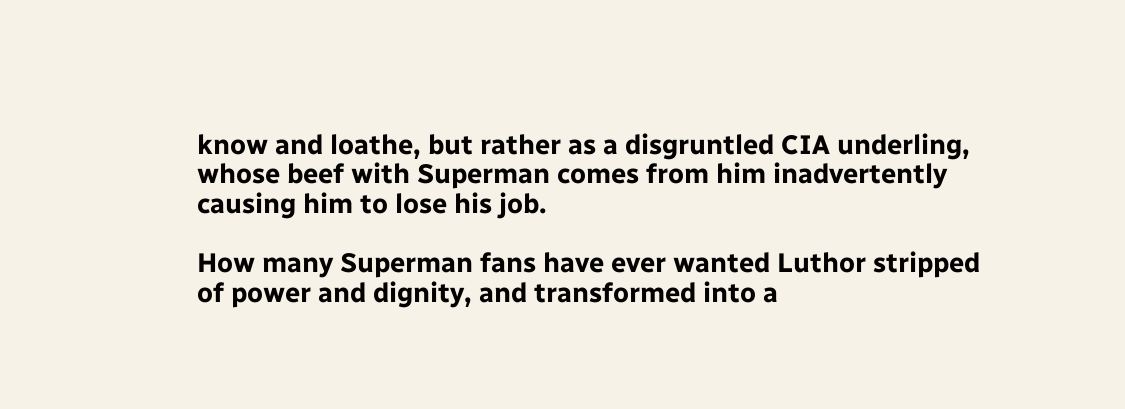know and loathe, but rather as a disgruntled CIA underling, whose beef with Superman comes from him inadvertently causing him to lose his job.

How many Superman fans have ever wanted Luthor stripped of power and dignity, and transformed into a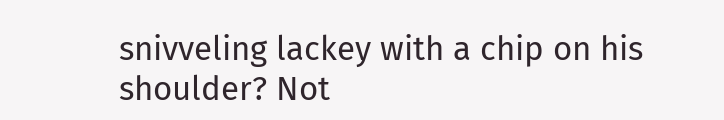snivveling lackey with a chip on his shoulder? Not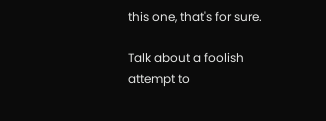this one, that's for sure.

Talk about a foolish attempt to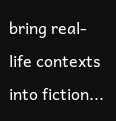bring real-life contexts into fiction...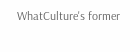WhatCulture's former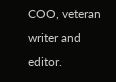COO, veteran writer and editor.